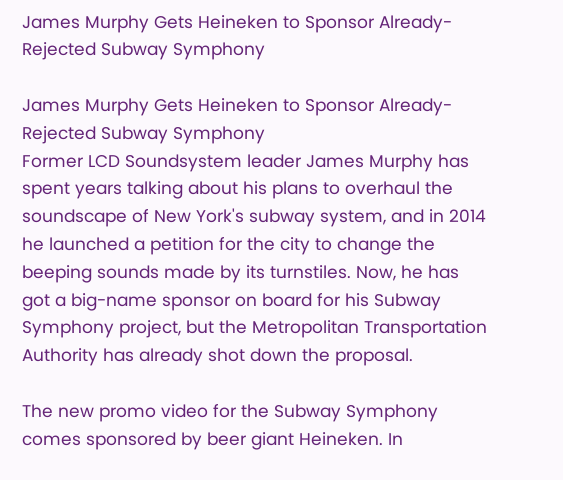James Murphy Gets Heineken to Sponsor Already-Rejected Subway Symphony

James Murphy Gets Heineken to Sponsor Already-Rejected Subway Symphony
Former LCD Soundsystem leader James Murphy has spent years talking about his plans to overhaul the soundscape of New York's subway system, and in 2014 he launched a petition for the city to change the beeping sounds made by its turnstiles. Now, he has got a big-name sponsor on board for his Subway Symphony project, but the Metropolitan Transportation Authority has already shot down the proposal.

The new promo video for the Subway Symphony comes sponsored by beer giant Heineken. In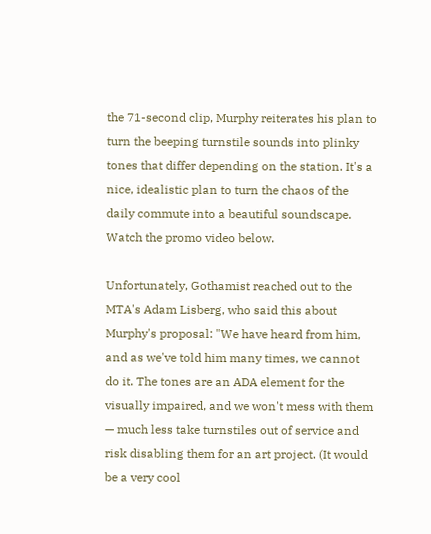the 71-second clip, Murphy reiterates his plan to turn the beeping turnstile sounds into plinky tones that differ depending on the station. It's a nice, idealistic plan to turn the chaos of the daily commute into a beautiful soundscape. Watch the promo video below.

Unfortunately, Gothamist reached out to the MTA's Adam Lisberg, who said this about Murphy's proposal: "We have heard from him, and as we've told him many times, we cannot do it. The tones are an ADA element for the visually impaired, and we won't mess with them — much less take turnstiles out of service and risk disabling them for an art project. (It would be a very cool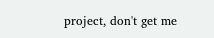project, don't get me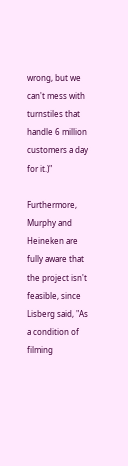wrong, but we can't mess with turnstiles that handle 6 million customers a day for it.)"

Furthermore, Murphy and Heineken are fully aware that the project isn't feasible, since Lisberg said, "As a condition of filming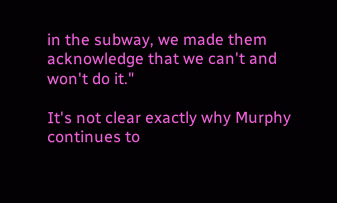in the subway, we made them acknowledge that we can't and won't do it."

It's not clear exactly why Murphy continues to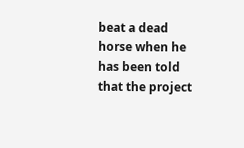beat a dead horse when he has been told that the project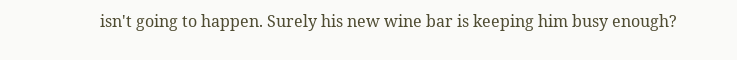isn't going to happen. Surely his new wine bar is keeping him busy enough?